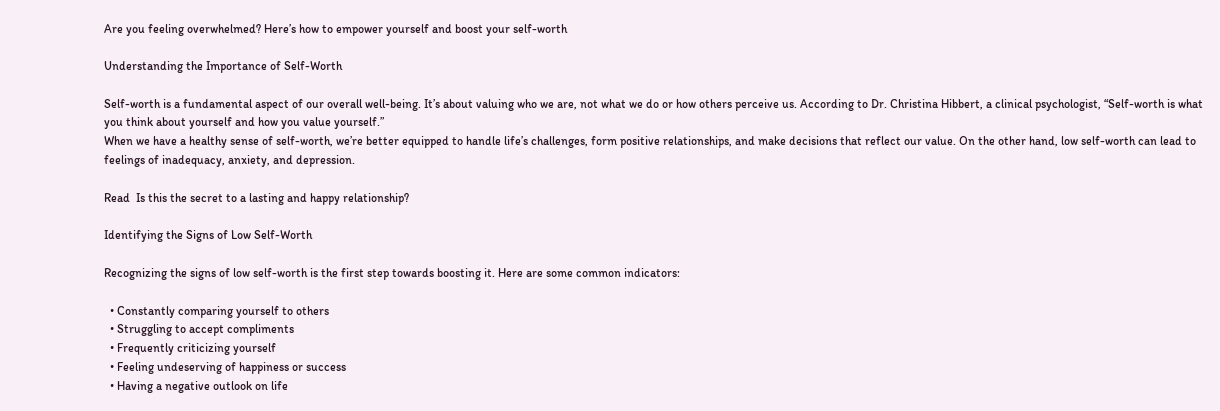Are you feeling overwhelmed? Here’s how to empower yourself and boost your self-worth

Understanding the Importance of Self-Worth

Self-worth is a fundamental aspect of our overall well-being. It’s about valuing who we are, not what we do or how others perceive us. According to Dr. Christina Hibbert, a clinical psychologist, “Self-worth is what you think about yourself and how you value yourself.”
When we have a healthy sense of self-worth, we’re better equipped to handle life’s challenges, form positive relationships, and make decisions that reflect our value. On the other hand, low self-worth can lead to feelings of inadequacy, anxiety, and depression.

Read  Is this the secret to a lasting and happy relationship?

Identifying the Signs of Low Self-Worth

Recognizing the signs of low self-worth is the first step towards boosting it. Here are some common indicators:

  • Constantly comparing yourself to others
  • Struggling to accept compliments
  • Frequently criticizing yourself
  • Feeling undeserving of happiness or success
  • Having a negative outlook on life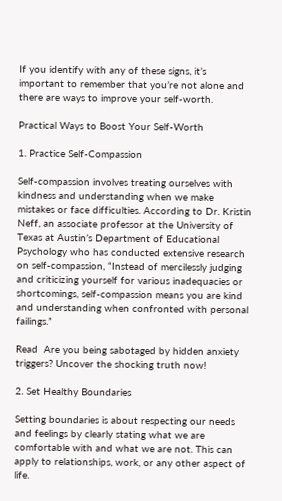If you identify with any of these signs, it’s important to remember that you’re not alone and there are ways to improve your self-worth.

Practical Ways to Boost Your Self-Worth

1. Practice Self-Compassion

Self-compassion involves treating ourselves with kindness and understanding when we make mistakes or face difficulties. According to Dr. Kristin Neff, an associate professor at the University of Texas at Austin’s Department of Educational Psychology who has conducted extensive research on self-compassion, “Instead of mercilessly judging and criticizing yourself for various inadequacies or shortcomings, self-compassion means you are kind and understanding when confronted with personal failings.”

Read  Are you being sabotaged by hidden anxiety triggers? Uncover the shocking truth now!

2. Set Healthy Boundaries

Setting boundaries is about respecting our needs and feelings by clearly stating what we are comfortable with and what we are not. This can apply to relationships, work, or any other aspect of life.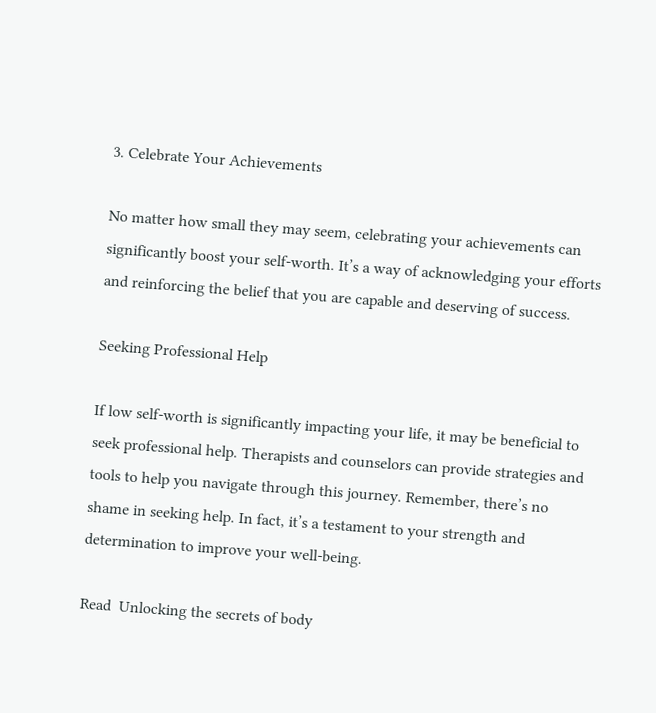3. Celebrate Your Achievements

No matter how small they may seem, celebrating your achievements can significantly boost your self-worth. It’s a way of acknowledging your efforts and reinforcing the belief that you are capable and deserving of success.

Seeking Professional Help

If low self-worth is significantly impacting your life, it may be beneficial to seek professional help. Therapists and counselors can provide strategies and tools to help you navigate through this journey. Remember, there’s no shame in seeking help. In fact, it’s a testament to your strength and determination to improve your well-being.

Read  Unlocking the secrets of body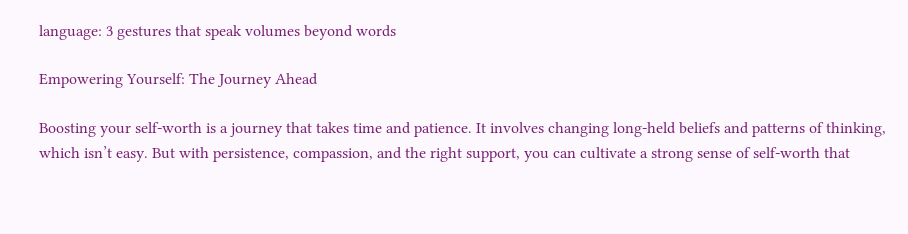language: 3 gestures that speak volumes beyond words

Empowering Yourself: The Journey Ahead

Boosting your self-worth is a journey that takes time and patience. It involves changing long-held beliefs and patterns of thinking, which isn’t easy. But with persistence, compassion, and the right support, you can cultivate a strong sense of self-worth that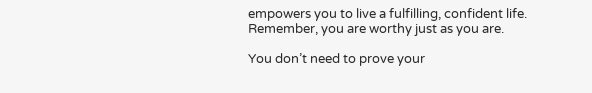empowers you to live a fulfilling, confident life.
Remember, you are worthy just as you are.

You don’t need to prove your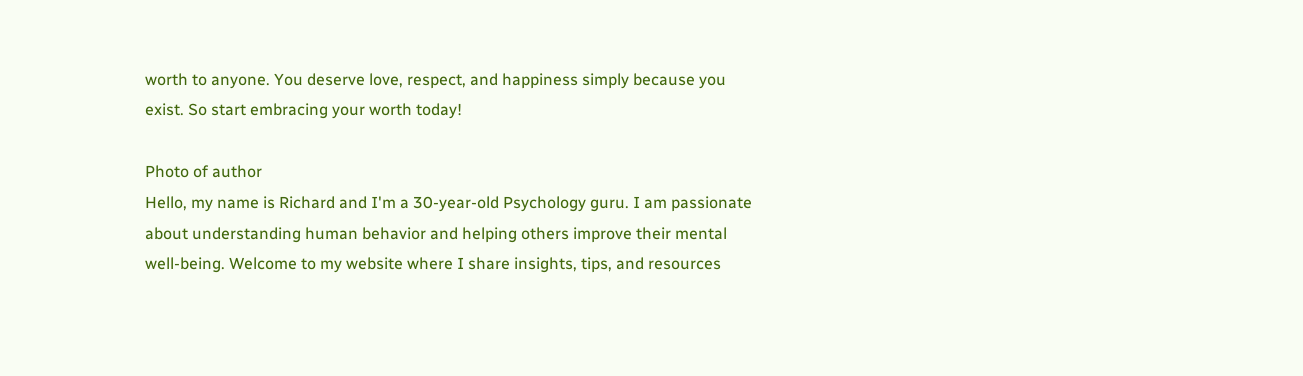worth to anyone. You deserve love, respect, and happiness simply because you exist. So start embracing your worth today!

Photo of author
Hello, my name is Richard and I'm a 30-year-old Psychology guru. I am passionate about understanding human behavior and helping others improve their mental well-being. Welcome to my website where I share insights, tips, and resources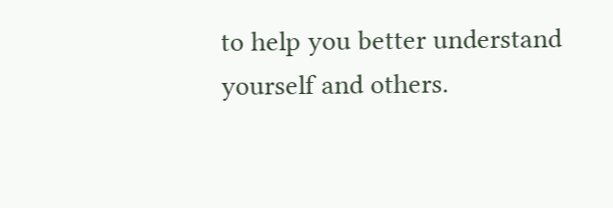to help you better understand yourself and others.